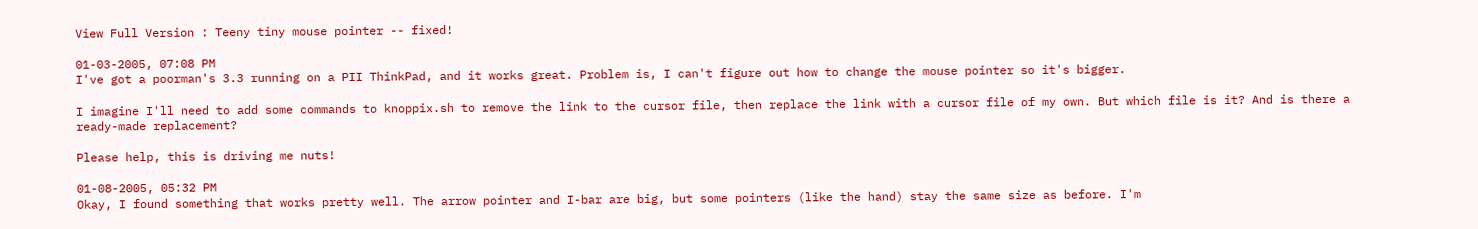View Full Version : Teeny tiny mouse pointer -- fixed!

01-03-2005, 07:08 PM
I've got a poorman's 3.3 running on a PII ThinkPad, and it works great. Problem is, I can't figure out how to change the mouse pointer so it's bigger.

I imagine I'll need to add some commands to knoppix.sh to remove the link to the cursor file, then replace the link with a cursor file of my own. But which file is it? And is there a ready-made replacement?

Please help, this is driving me nuts!

01-08-2005, 05:32 PM
Okay, I found something that works pretty well. The arrow pointer and I-bar are big, but some pointers (like the hand) stay the same size as before. I'm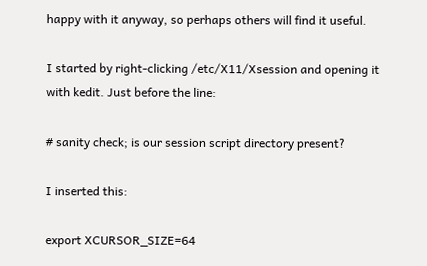happy with it anyway, so perhaps others will find it useful.

I started by right-clicking /etc/X11/Xsession and opening it with kedit. Just before the line:

# sanity check; is our session script directory present?

I inserted this:

export XCURSOR_SIZE=64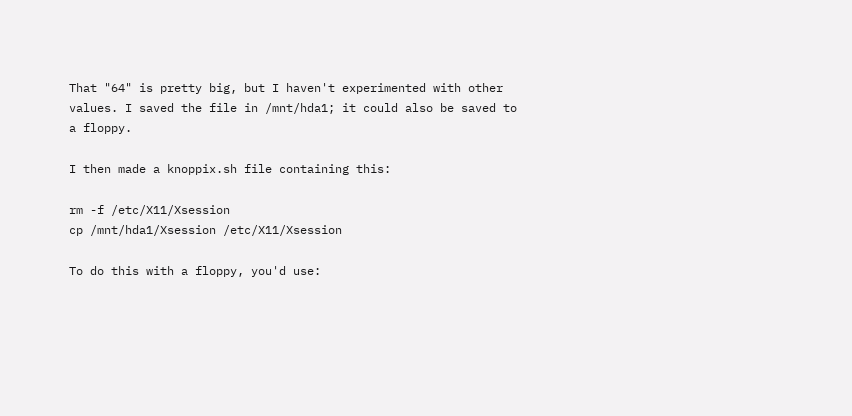That "64" is pretty big, but I haven't experimented with other values. I saved the file in /mnt/hda1; it could also be saved to a floppy.

I then made a knoppix.sh file containing this:

rm -f /etc/X11/Xsession
cp /mnt/hda1/Xsession /etc/X11/Xsession

To do this with a floppy, you'd use: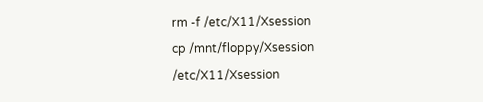rm -f /etc/X11/Xsession
cp /mnt/floppy/Xsession /etc/X11/Xsession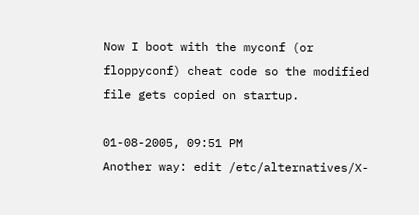Now I boot with the myconf (or floppyconf) cheat code so the modified file gets copied on startup.

01-08-2005, 09:51 PM
Another way: edit /etc/alternatives/X-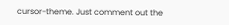cursor-theme. Just comment out the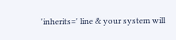'inherits=' line & your system will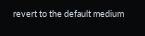revert to the default medium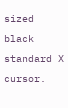sized black standard X cursor.